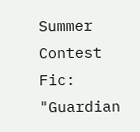Summer Contest Fic: "Guardian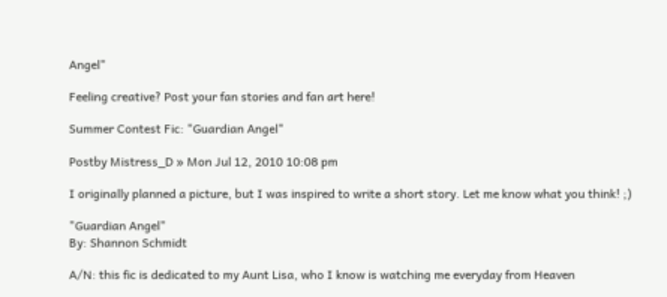Angel"

Feeling creative? Post your fan stories and fan art here!

Summer Contest Fic: "Guardian Angel"

Postby Mistress_D » Mon Jul 12, 2010 10:08 pm

I originally planned a picture, but I was inspired to write a short story. Let me know what you think! ;)

"Guardian Angel"
By: Shannon Schmidt

A/N: this fic is dedicated to my Aunt Lisa, who I know is watching me everyday from Heaven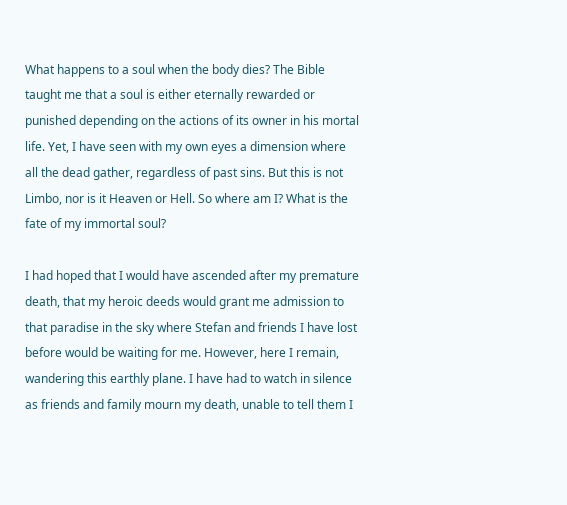What happens to a soul when the body dies? The Bible taught me that a soul is either eternally rewarded or punished depending on the actions of its owner in his mortal life. Yet, I have seen with my own eyes a dimension where all the dead gather, regardless of past sins. But this is not Limbo, nor is it Heaven or Hell. So where am I? What is the fate of my immortal soul?

I had hoped that I would have ascended after my premature death, that my heroic deeds would grant me admission to that paradise in the sky where Stefan and friends I have lost before would be waiting for me. However, here I remain, wandering this earthly plane. I have had to watch in silence as friends and family mourn my death, unable to tell them I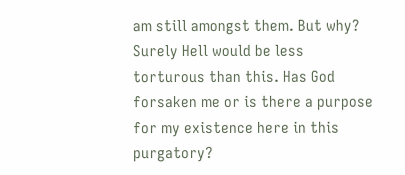am still amongst them. But why? Surely Hell would be less torturous than this. Has God forsaken me or is there a purpose for my existence here in this purgatory?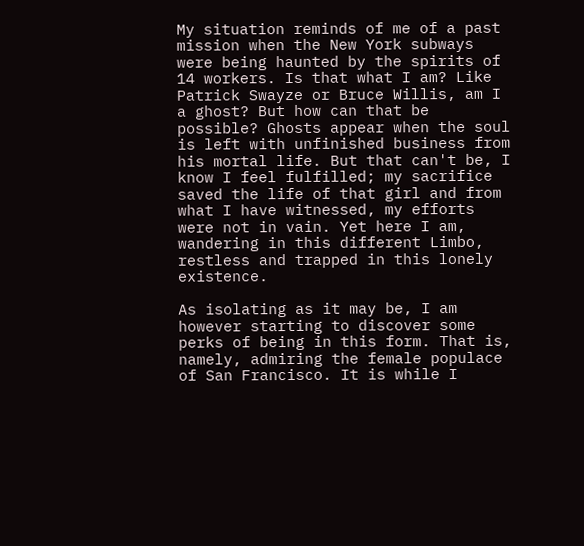My situation reminds of me of a past mission when the New York subways were being haunted by the spirits of 14 workers. Is that what I am? Like Patrick Swayze or Bruce Willis, am I a ghost? But how can that be possible? Ghosts appear when the soul is left with unfinished business from his mortal life. But that can't be, I know I feel fulfilled; my sacrifice saved the life of that girl and from what I have witnessed, my efforts were not in vain. Yet here I am, wandering in this different Limbo, restless and trapped in this lonely existence.

As isolating as it may be, I am however starting to discover some perks of being in this form. That is, namely, admiring the female populace of San Francisco. It is while I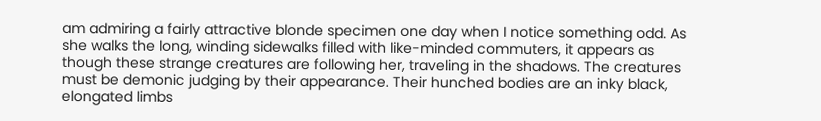am admiring a fairly attractive blonde specimen one day when I notice something odd. As she walks the long, winding sidewalks filled with like-minded commuters, it appears as though these strange creatures are following her, traveling in the shadows. The creatures must be demonic judging by their appearance. Their hunched bodies are an inky black, elongated limbs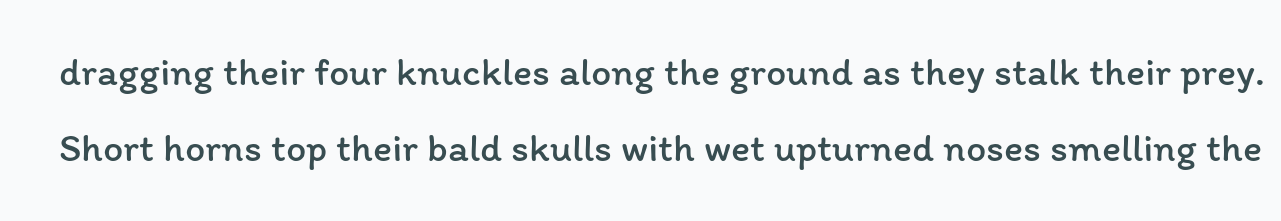dragging their four knuckles along the ground as they stalk their prey. Short horns top their bald skulls with wet upturned noses smelling the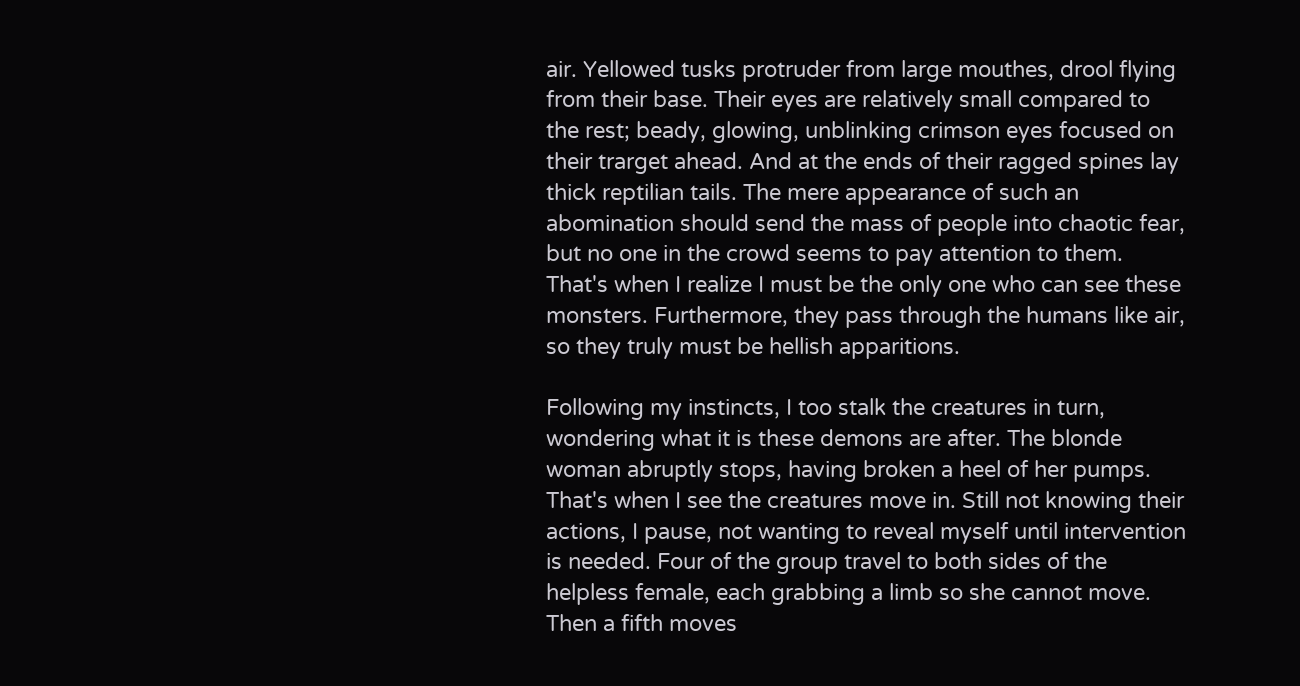air. Yellowed tusks protruder from large mouthes, drool flying from their base. Their eyes are relatively small compared to the rest; beady, glowing, unblinking crimson eyes focused on their trarget ahead. And at the ends of their ragged spines lay thick reptilian tails. The mere appearance of such an abomination should send the mass of people into chaotic fear, but no one in the crowd seems to pay attention to them. That's when I realize I must be the only one who can see these monsters. Furthermore, they pass through the humans like air, so they truly must be hellish apparitions.

Following my instincts, I too stalk the creatures in turn, wondering what it is these demons are after. The blonde woman abruptly stops, having broken a heel of her pumps. That's when I see the creatures move in. Still not knowing their actions, I pause, not wanting to reveal myself until intervention is needed. Four of the group travel to both sides of the helpless female, each grabbing a limb so she cannot move. Then a fifth moves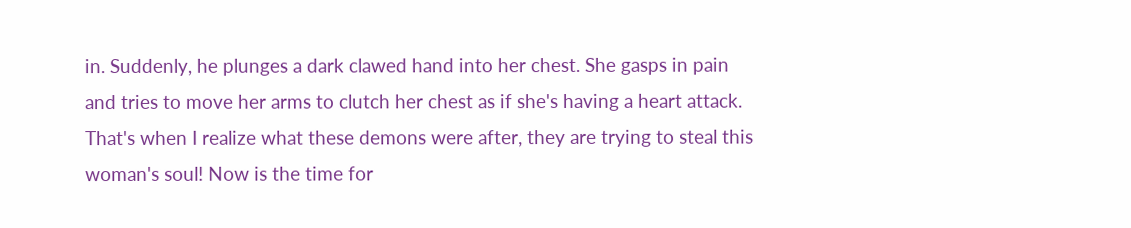in. Suddenly, he plunges a dark clawed hand into her chest. She gasps in pain and tries to move her arms to clutch her chest as if she's having a heart attack. That's when I realize what these demons were after, they are trying to steal this woman's soul! Now is the time for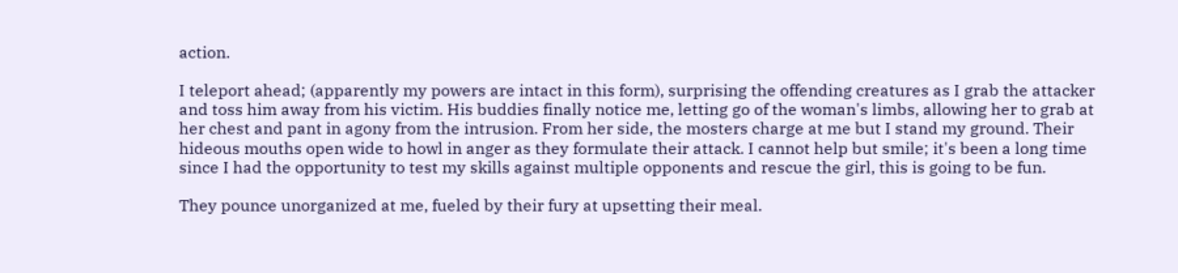action.

I teleport ahead; (apparently my powers are intact in this form), surprising the offending creatures as I grab the attacker and toss him away from his victim. His buddies finally notice me, letting go of the woman's limbs, allowing her to grab at her chest and pant in agony from the intrusion. From her side, the mosters charge at me but I stand my ground. Their hideous mouths open wide to howl in anger as they formulate their attack. I cannot help but smile; it's been a long time since I had the opportunity to test my skills against multiple opponents and rescue the girl, this is going to be fun.

They pounce unorganized at me, fueled by their fury at upsetting their meal.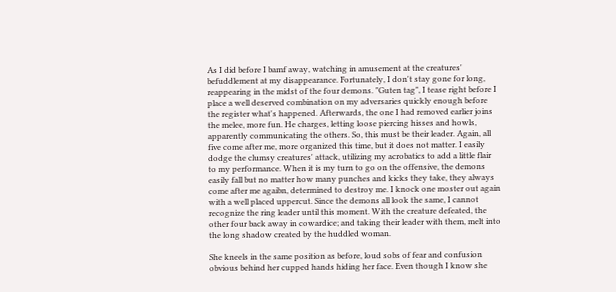As I did before I bamf away, watching in amusement at the creatures' befuddlement at my disappearance. Fortunately, I don't stay gone for long, reappearing in the midst of the four demons. "Guten tag", I tease right before I place a well deserved combination on my adversaries quickly enough before the register what's happened. Afterwards, the one I had removed earlier joins the melee, more fun. He charges, letting loose piercing hisses and howls, apparently communicating the others. So, this must be their leader. Again, all five come after me, more organized this time, but it does not matter. I easily dodge the clumsy creatures' attack, utilizing my acrobatics to add a little flair to my performance. When it is my turn to go on the offensive, the demons easily fall but no matter how many punches and kicks they take, they always come after me agaibn, determined to destroy me. I knock one moster out again with a well placed uppercut. Since the demons all look the same, I cannot recognize the ring leader until this moment. With the creature defeated, the other four back away in cowardice; and taking their leader with them, melt into the long shadow created by the huddled woman.

She kneels in the same position as before, loud sobs of fear and confusion obvious behind her cupped hands hiding her face. Even though I know she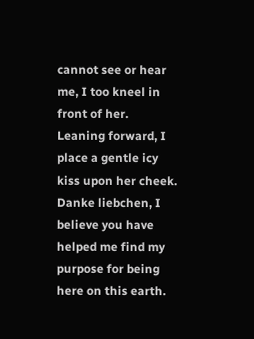cannot see or hear me, I too kneel in front of her. Leaning forward, I place a gentle icy kiss upon her cheek. Danke liebchen, I believe you have helped me find my purpose for being here on this earth.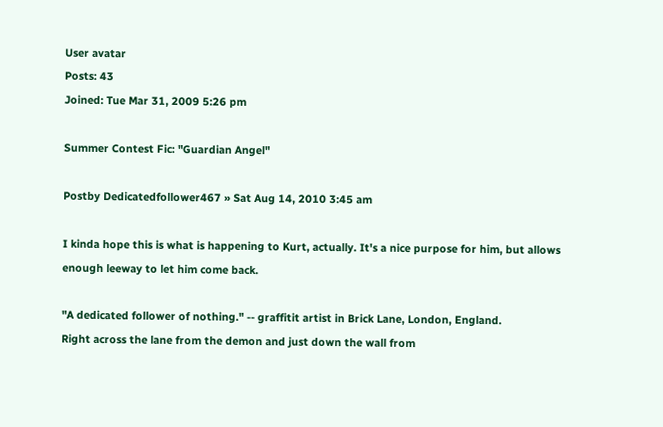User avatar
Posts: 43
Joined: Tue Mar 31, 2009 5:26 pm

Summer Contest Fic: "Guardian Angel"

Postby Dedicatedfollower467 » Sat Aug 14, 2010 3:45 am

I kinda hope this is what is happening to Kurt, actually. It's a nice purpose for him, but allows enough leeway to let him come back.

"A dedicated follower of nothing." -- graffitit artist in Brick Lane, London, England.
Right across the lane from the demon and just down the wall from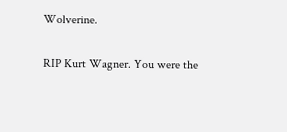Wolverine.

RIP Kurt Wagner. You were the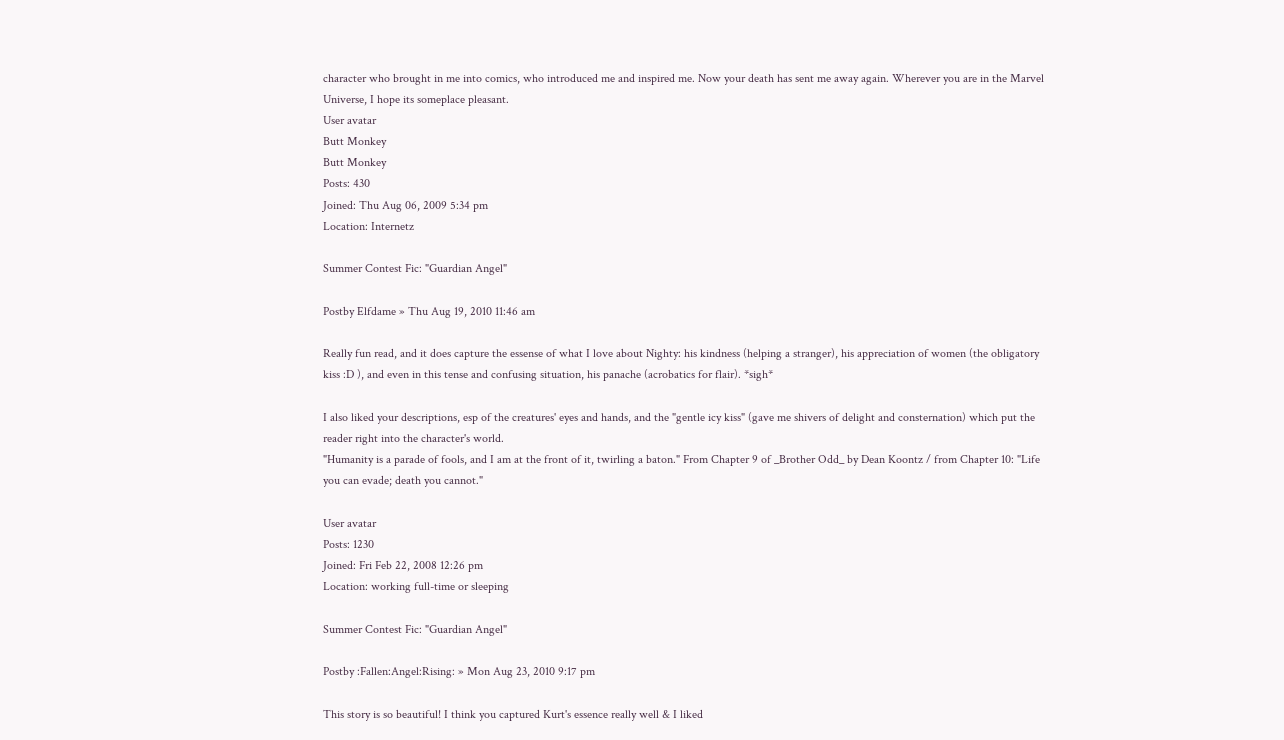character who brought in me into comics, who introduced me and inspired me. Now your death has sent me away again. Wherever you are in the Marvel Universe, I hope its someplace pleasant.
User avatar
Butt Monkey
Butt Monkey
Posts: 430
Joined: Thu Aug 06, 2009 5:34 pm
Location: Internetz

Summer Contest Fic: "Guardian Angel"

Postby Elfdame » Thu Aug 19, 2010 11:46 am

Really fun read, and it does capture the essense of what I love about Nighty: his kindness (helping a stranger), his appreciation of women (the obligatory kiss :D ), and even in this tense and confusing situation, his panache (acrobatics for flair). *sigh*

I also liked your descriptions, esp of the creatures' eyes and hands, and the "gentle icy kiss" (gave me shivers of delight and consternation) which put the reader right into the character's world.
"Humanity is a parade of fools, and I am at the front of it, twirling a baton." From Chapter 9 of _Brother Odd_ by Dean Koontz / from Chapter 10: "Life you can evade; death you cannot."

User avatar
Posts: 1230
Joined: Fri Feb 22, 2008 12:26 pm
Location: working full-time or sleeping

Summer Contest Fic: "Guardian Angel"

Postby :Fallen:Angel:Rising: » Mon Aug 23, 2010 9:17 pm

This story is so beautiful! I think you captured Kurt's essence really well & I liked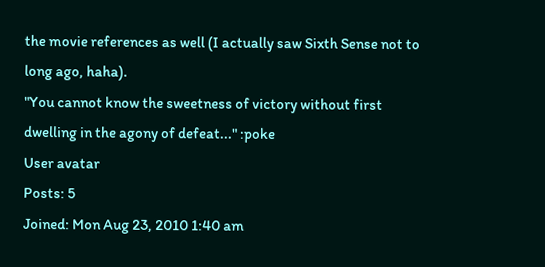the movie references as well (I actually saw Sixth Sense not to long ago, haha).
"You cannot know the sweetness of victory without first dwelling in the agony of defeat..." :poke
User avatar
Posts: 5
Joined: Mon Aug 23, 2010 1:40 am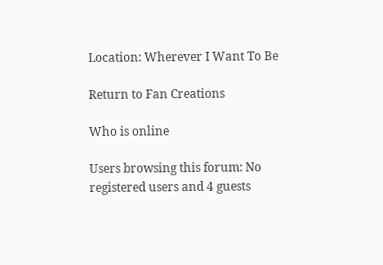Location: Wherever I Want To Be

Return to Fan Creations

Who is online

Users browsing this forum: No registered users and 4 guests